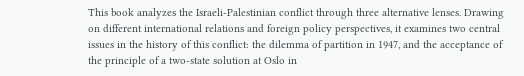This book analyzes the Israeli-Palestinian conflict through three alternative lenses. Drawing on different international relations and foreign policy perspectives, it examines two central issues in the history of this conflict: the dilemma of partition in 1947, and the acceptance of the principle of a two-state solution at Oslo in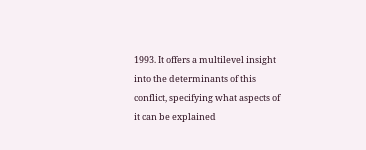1993. It offers a multilevel insight into the determinants of this conflict, specifying what aspects of it can be explained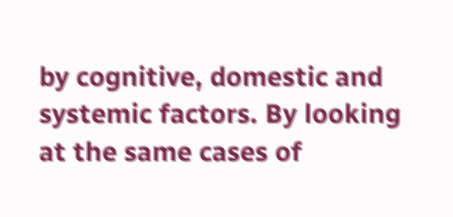by cognitive, domestic and systemic factors. By looking at the same cases of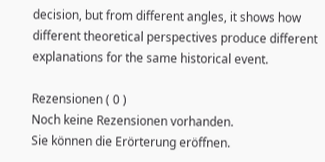decision, but from different angles, it shows how different theoretical perspectives produce different explanations for the same historical event.

Rezensionen ( 0 )
Noch keine Rezensionen vorhanden.
Sie können die Erörterung eröffnen.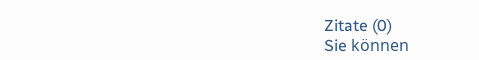Zitate (0)
Sie können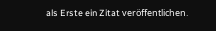als Erste ein Zitat veröffentlichen.